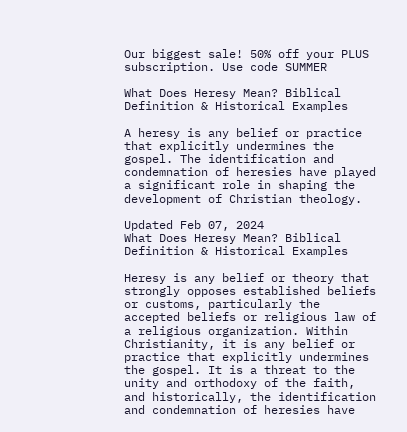Our biggest sale! 50% off your PLUS subscription. Use code SUMMER

What Does Heresy Mean? Biblical Definition & Historical Examples

A heresy is any belief or practice that explicitly undermines the gospel. The identification and condemnation of heresies have played a significant role in shaping the development of Christian theology.

Updated Feb 07, 2024
What Does Heresy Mean? Biblical Definition & Historical Examples

Heresy is any belief or theory that strongly opposes established beliefs or customs, particularly the accepted beliefs or religious law of a religious organization. Within Christianity, it is any belief or practice that explicitly undermines the gospel. It is a threat to the unity and orthodoxy of the faith, and historically, the identification and condemnation of heresies have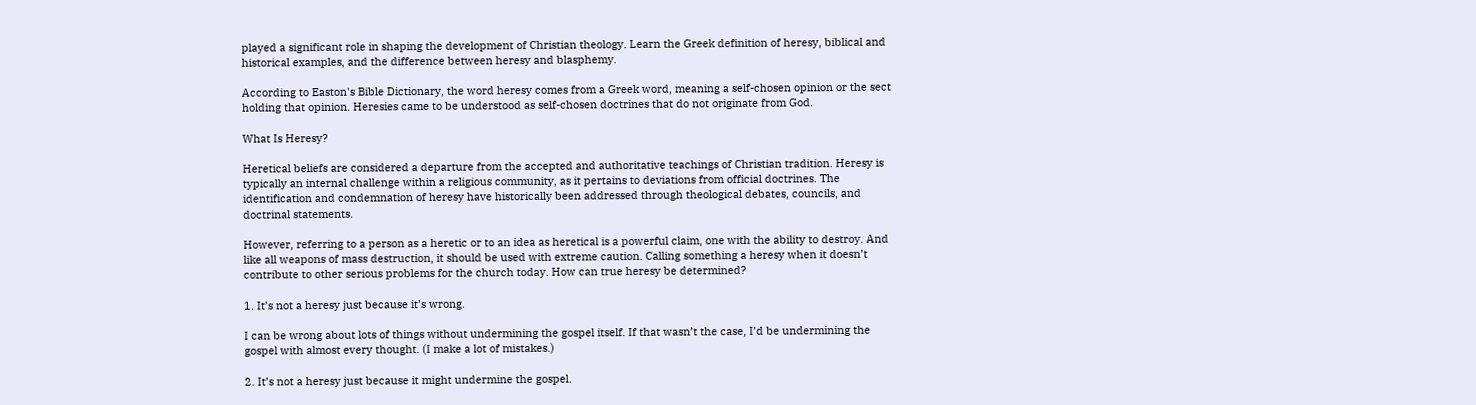played a significant role in shaping the development of Christian theology. Learn the Greek definition of heresy, biblical and historical examples, and the difference between heresy and blasphemy.

According to Easton's Bible Dictionary, the word heresy comes from a Greek word, meaning a self-chosen opinion or the sect holding that opinion. Heresies came to be understood as self-chosen doctrines that do not originate from God.

What Is Heresy?

Heretical beliefs are considered a departure from the accepted and authoritative teachings of Christian tradition. Heresy is typically an internal challenge within a religious community, as it pertains to deviations from official doctrines. The identification and condemnation of heresy have historically been addressed through theological debates, councils, and doctrinal statements.

However, referring to a person as a heretic or to an idea as heretical is a powerful claim, one with the ability to destroy. And like all weapons of mass destruction, it should be used with extreme caution. Calling something a heresy when it doesn’t contribute to other serious problems for the church today. How can true heresy be determined?

1. It’s not a heresy just because it’s wrong.

I can be wrong about lots of things without undermining the gospel itself. If that wasn’t the case, I’d be undermining the gospel with almost every thought. (I make a lot of mistakes.)

2. It’s not a heresy just because it might undermine the gospel.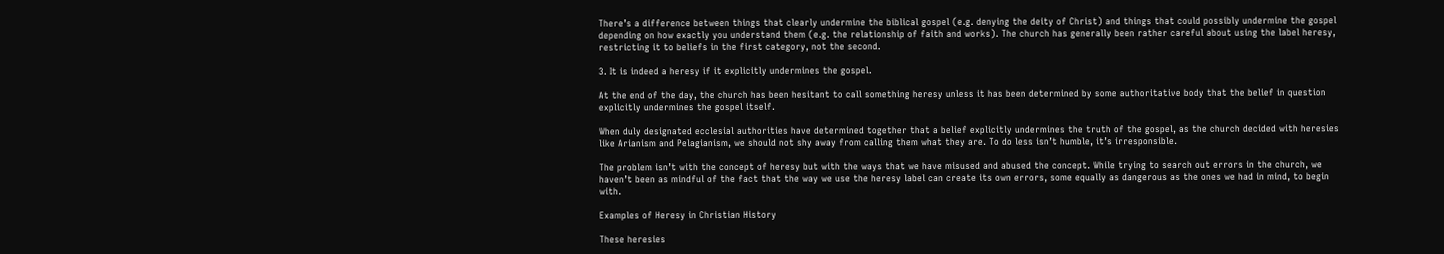There’s a difference between things that clearly undermine the biblical gospel (e.g. denying the deity of Christ) and things that could possibly undermine the gospel depending on how exactly you understand them (e.g. the relationship of faith and works). The church has generally been rather careful about using the label heresy, restricting it to beliefs in the first category, not the second.

3. It is indeed a heresy if it explicitly undermines the gospel.

At the end of the day, the church has been hesitant to call something heresy unless it has been determined by some authoritative body that the belief in question explicitly undermines the gospel itself.

When duly designated ecclesial authorities have determined together that a belief explicitly undermines the truth of the gospel, as the church decided with heresies like Arianism and Pelagianism, we should not shy away from calling them what they are. To do less isn’t humble, it’s irresponsible.

The problem isn’t with the concept of heresy but with the ways that we have misused and abused the concept. While trying to search out errors in the church, we haven’t been as mindful of the fact that the way we use the heresy label can create its own errors, some equally as dangerous as the ones we had in mind, to begin with.

Examples of Heresy in Christian History

These heresies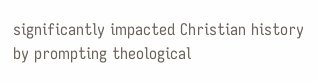significantly impacted Christian history by prompting theological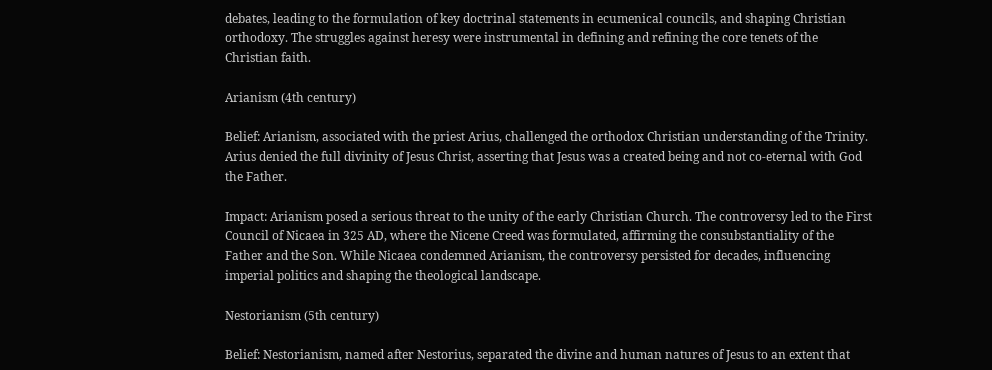debates, leading to the formulation of key doctrinal statements in ecumenical councils, and shaping Christian orthodoxy. The struggles against heresy were instrumental in defining and refining the core tenets of the Christian faith.

Arianism (4th century)

Belief: Arianism, associated with the priest Arius, challenged the orthodox Christian understanding of the Trinity. Arius denied the full divinity of Jesus Christ, asserting that Jesus was a created being and not co-eternal with God the Father.

Impact: Arianism posed a serious threat to the unity of the early Christian Church. The controversy led to the First Council of Nicaea in 325 AD, where the Nicene Creed was formulated, affirming the consubstantiality of the Father and the Son. While Nicaea condemned Arianism, the controversy persisted for decades, influencing imperial politics and shaping the theological landscape.

Nestorianism (5th century)

Belief: Nestorianism, named after Nestorius, separated the divine and human natures of Jesus to an extent that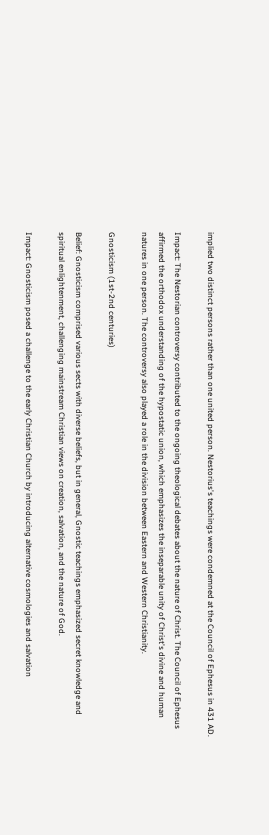implied two distinct persons rather than one united person. Nestorius's teachings were condemned at the Council of Ephesus in 431 AD.

Impact: The Nestorian controversy contributed to the ongoing theological debates about the nature of Christ. The Council of Ephesus affirmed the orthodox understanding of the hypostatic union, which emphasizes the inseparable unity of Christ's divine and human natures in one person. The controversy also played a role in the division between Eastern and Western Christianity.

Gnosticism (1st-2nd centuries)

Belief: Gnosticism comprised various sects with diverse beliefs, but in general, Gnostic teachings emphasized secret knowledge and spiritual enlightenment, challenging mainstream Christian views on creation, salvation, and the nature of God.

Impact: Gnosticism posed a challenge to the early Christian Church by introducing alternative cosmologies and salvation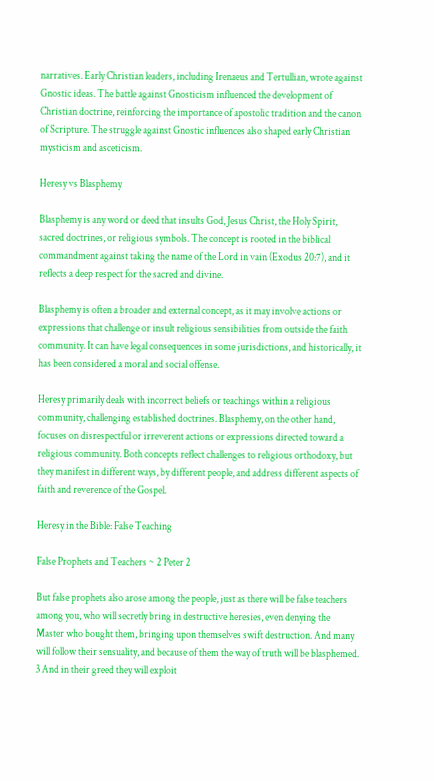narratives. Early Christian leaders, including Irenaeus and Tertullian, wrote against Gnostic ideas. The battle against Gnosticism influenced the development of Christian doctrine, reinforcing the importance of apostolic tradition and the canon of Scripture. The struggle against Gnostic influences also shaped early Christian mysticism and asceticism.

Heresy vs Blasphemy

Blasphemy is any word or deed that insults God, Jesus Christ, the Holy Spirit, sacred doctrines, or religious symbols. The concept is rooted in the biblical commandment against taking the name of the Lord in vain (Exodus 20:7), and it reflects a deep respect for the sacred and divine.

Blasphemy is often a broader and external concept, as it may involve actions or expressions that challenge or insult religious sensibilities from outside the faith community. It can have legal consequences in some jurisdictions, and historically, it has been considered a moral and social offense.

Heresy primarily deals with incorrect beliefs or teachings within a religious community, challenging established doctrines. Blasphemy, on the other hand, focuses on disrespectful or irreverent actions or expressions directed toward a religious community. Both concepts reflect challenges to religious orthodoxy, but they manifest in different ways, by different people, and address different aspects of faith and reverence of the Gospel.

Heresy in the Bible: False Teaching

False Prophets and Teachers ~ 2 Peter 2

But false prophets also arose among the people, just as there will be false teachers among you, who will secretly bring in destructive heresies, even denying the Master who bought them, bringing upon themselves swift destruction. And many will follow their sensuality, and because of them the way of truth will be blasphemed. 3 And in their greed they will exploit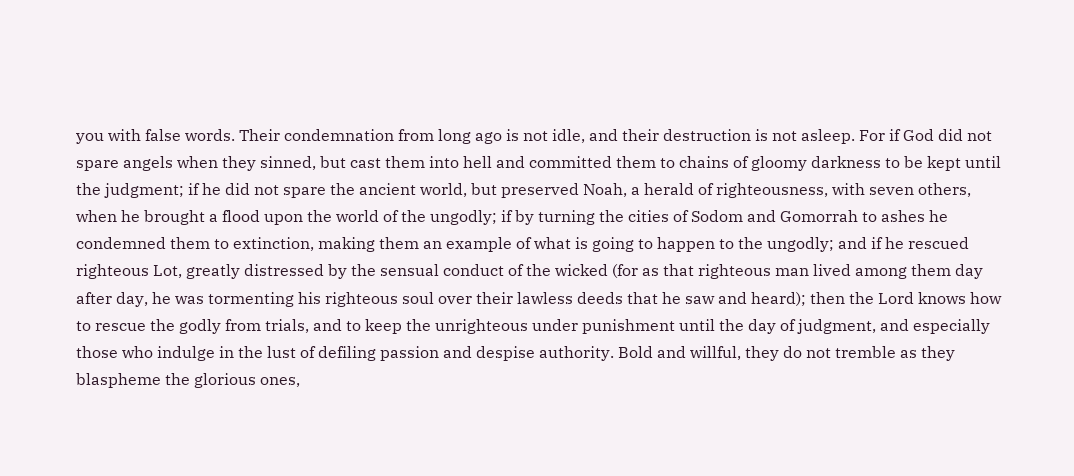you with false words. Their condemnation from long ago is not idle, and their destruction is not asleep. For if God did not spare angels when they sinned, but cast them into hell and committed them to chains of gloomy darkness to be kept until the judgment; if he did not spare the ancient world, but preserved Noah, a herald of righteousness, with seven others, when he brought a flood upon the world of the ungodly; if by turning the cities of Sodom and Gomorrah to ashes he condemned them to extinction, making them an example of what is going to happen to the ungodly; and if he rescued righteous Lot, greatly distressed by the sensual conduct of the wicked (for as that righteous man lived among them day after day, he was tormenting his righteous soul over their lawless deeds that he saw and heard); then the Lord knows how to rescue the godly from trials, and to keep the unrighteous under punishment until the day of judgment, and especially those who indulge in the lust of defiling passion and despise authority. Bold and willful, they do not tremble as they blaspheme the glorious ones,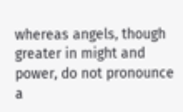whereas angels, though greater in might and power, do not pronounce a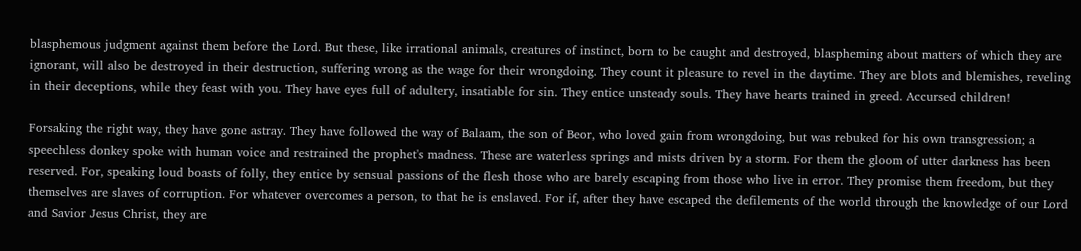blasphemous judgment against them before the Lord. But these, like irrational animals, creatures of instinct, born to be caught and destroyed, blaspheming about matters of which they are ignorant, will also be destroyed in their destruction, suffering wrong as the wage for their wrongdoing. They count it pleasure to revel in the daytime. They are blots and blemishes, reveling in their deceptions, while they feast with you. They have eyes full of adultery, insatiable for sin. They entice unsteady souls. They have hearts trained in greed. Accursed children!

Forsaking the right way, they have gone astray. They have followed the way of Balaam, the son of Beor, who loved gain from wrongdoing, but was rebuked for his own transgression; a speechless donkey spoke with human voice and restrained the prophet's madness. These are waterless springs and mists driven by a storm. For them the gloom of utter darkness has been reserved. For, speaking loud boasts of folly, they entice by sensual passions of the flesh those who are barely escaping from those who live in error. They promise them freedom, but they themselves are slaves of corruption. For whatever overcomes a person, to that he is enslaved. For if, after they have escaped the defilements of the world through the knowledge of our Lord and Savior Jesus Christ, they are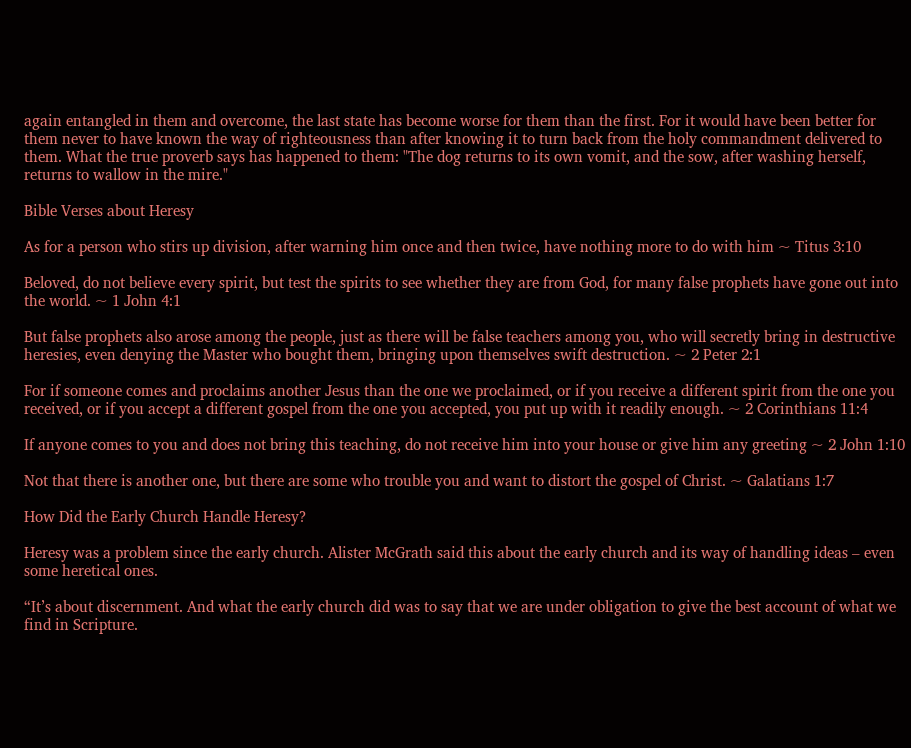again entangled in them and overcome, the last state has become worse for them than the first. For it would have been better for them never to have known the way of righteousness than after knowing it to turn back from the holy commandment delivered to them. What the true proverb says has happened to them: "The dog returns to its own vomit, and the sow, after washing herself, returns to wallow in the mire."

Bible Verses about Heresy

As for a person who stirs up division, after warning him once and then twice, have nothing more to do with him ~ Titus 3:10

Beloved, do not believe every spirit, but test the spirits to see whether they are from God, for many false prophets have gone out into the world. ~ 1 John 4:1

But false prophets also arose among the people, just as there will be false teachers among you, who will secretly bring in destructive heresies, even denying the Master who bought them, bringing upon themselves swift destruction. ~ 2 Peter 2:1

For if someone comes and proclaims another Jesus than the one we proclaimed, or if you receive a different spirit from the one you received, or if you accept a different gospel from the one you accepted, you put up with it readily enough. ~ 2 Corinthians 11:4

If anyone comes to you and does not bring this teaching, do not receive him into your house or give him any greeting ~ 2 John 1:10

Not that there is another one, but there are some who trouble you and want to distort the gospel of Christ. ~ Galatians 1:7

How Did the Early Church Handle Heresy?

Heresy was a problem since the early church. Alister McGrath said this about the early church and its way of handling ideas – even some heretical ones.

“It’s about discernment. And what the early church did was to say that we are under obligation to give the best account of what we find in Scripture.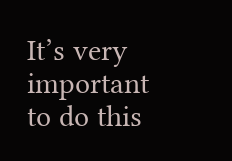It’s very important to do this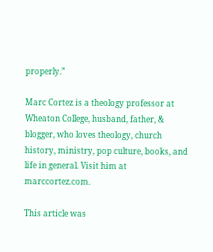properly.”

Marc Cortez is a theology professor at Wheaton College, husband, father, & blogger, who loves theology, church history, ministry, pop culture, books, and life in general. Visit him at marccortez.com.

This article was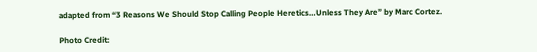adapted from “3 Reasons We Should Stop Calling People Heretics…Unless They Are” by Marc Cortez.

Photo Credit: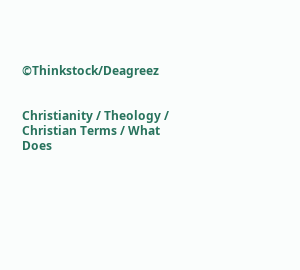©Thinkstock/Deagreez


Christianity / Theology / Christian Terms / What Does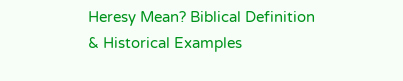Heresy Mean? Biblical Definition & Historical Examples